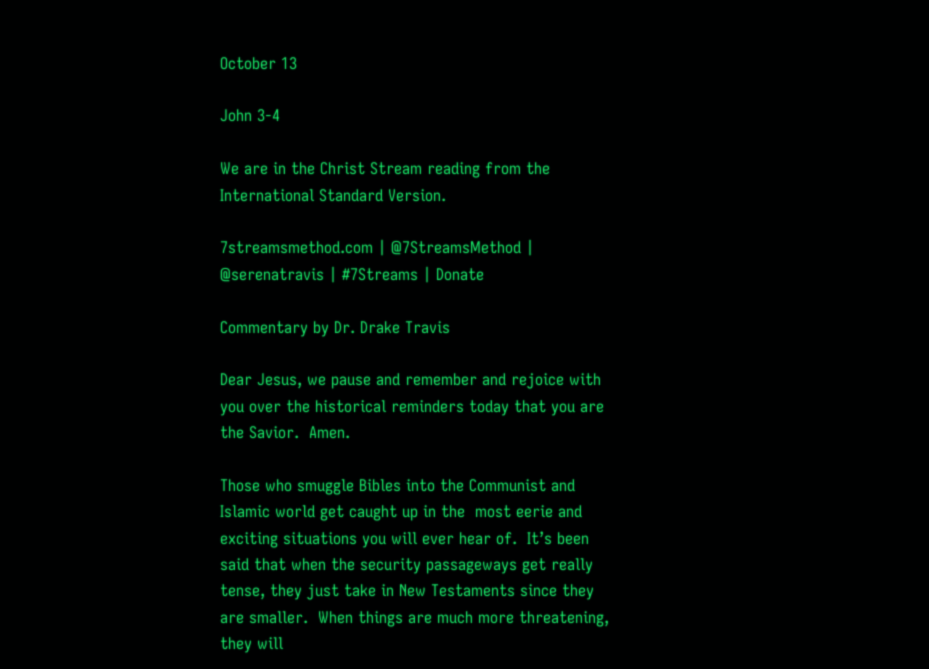October 13

John 3-4

We are in the Christ Stream reading from the International Standard Version.

7streamsmethod.com | @7StreamsMethod | @serenatravis | #7Streams | Donate

Commentary by Dr. Drake Travis

Dear Jesus, we pause and remember and rejoice with you over the historical reminders today that you are the Savior.  Amen.

Those who smuggle Bibles into the Communist and Islamic world get caught up in the  most eerie and exciting situations you will ever hear of.  It’s been said that when the security passageways get really tense, they just take in New Testaments since they are smaller.  When things are much more threatening, they will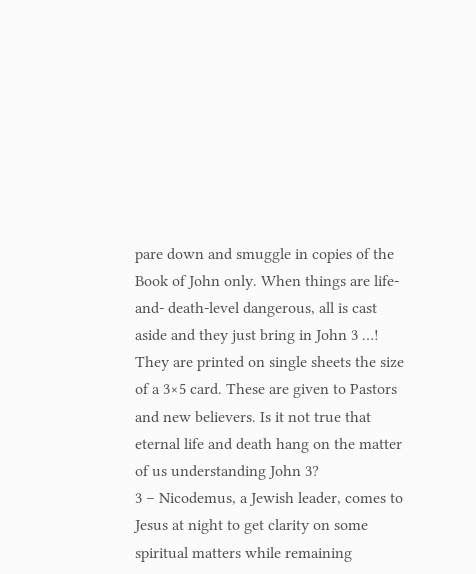pare down and smuggle in copies of the Book of John only. When things are life-and- death-level dangerous, all is cast aside and they just bring in John 3 …!  They are printed on single sheets the size of a 3×5 card. These are given to Pastors and new believers. Is it not true that eternal life and death hang on the matter of us understanding John 3?
3 – Nicodemus, a Jewish leader, comes to Jesus at night to get clarity on some spiritual matters while remaining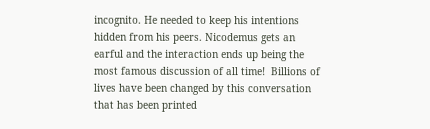incognito. He needed to keep his intentions hidden from his peers. Nicodemus gets an earful and the interaction ends up being the most famous discussion of all time!  Billions of lives have been changed by this conversation that has been printed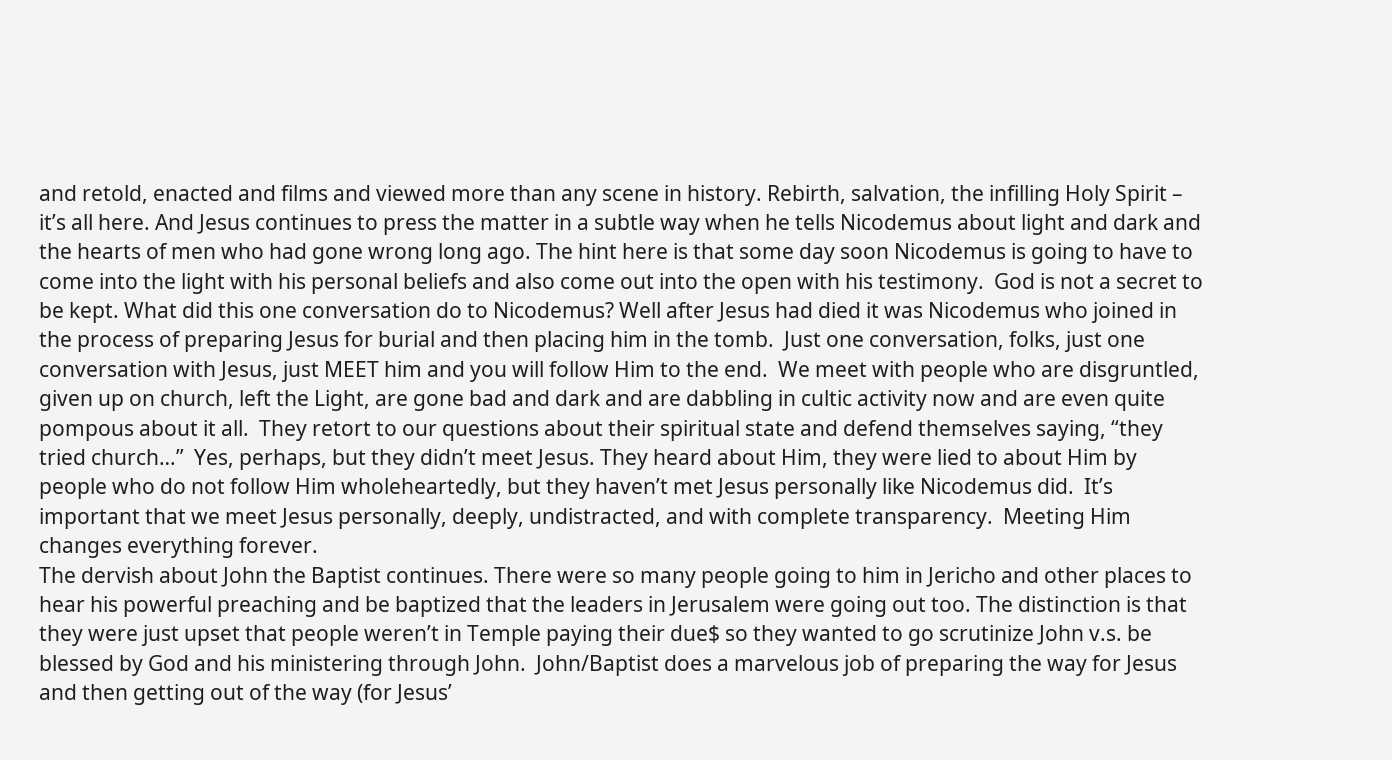and retold, enacted and films and viewed more than any scene in history. Rebirth, salvation, the infilling Holy Spirit – it’s all here. And Jesus continues to press the matter in a subtle way when he tells Nicodemus about light and dark and the hearts of men who had gone wrong long ago. The hint here is that some day soon Nicodemus is going to have to come into the light with his personal beliefs and also come out into the open with his testimony.  God is not a secret to be kept. What did this one conversation do to Nicodemus? Well after Jesus had died it was Nicodemus who joined in the process of preparing Jesus for burial and then placing him in the tomb.  Just one conversation, folks, just one conversation with Jesus, just MEET him and you will follow Him to the end.  We meet with people who are disgruntled, given up on church, left the Light, are gone bad and dark and are dabbling in cultic activity now and are even quite pompous about it all.  They retort to our questions about their spiritual state and defend themselves saying, “they tried church…”  Yes, perhaps, but they didn’t meet Jesus. They heard about Him, they were lied to about Him by people who do not follow Him wholeheartedly, but they haven’t met Jesus personally like Nicodemus did.  It’s important that we meet Jesus personally, deeply, undistracted, and with complete transparency.  Meeting Him changes everything forever.
The dervish about John the Baptist continues. There were so many people going to him in Jericho and other places to hear his powerful preaching and be baptized that the leaders in Jerusalem were going out too. The distinction is that they were just upset that people weren’t in Temple paying their due$ so they wanted to go scrutinize John v.s. be blessed by God and his ministering through John.  John/Baptist does a marvelous job of preparing the way for Jesus and then getting out of the way (for Jesus’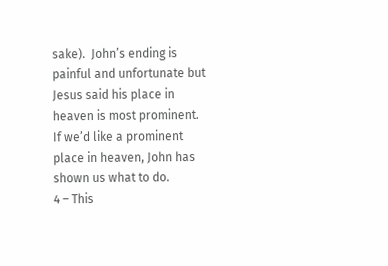sake).  John’s ending is painful and unfortunate but Jesus said his place in heaven is most prominent.  If we’d like a prominent place in heaven, John has shown us what to do.
4 – This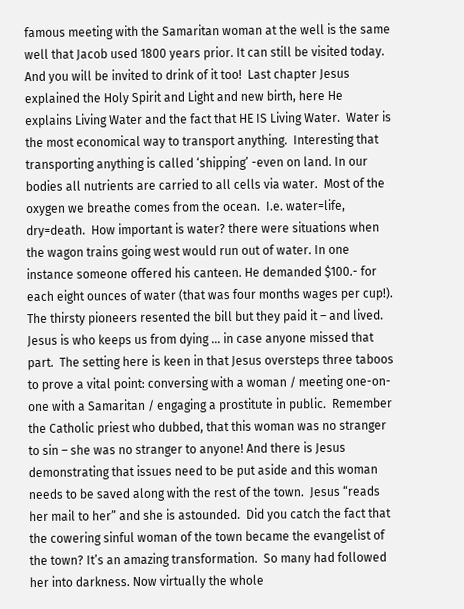famous meeting with the Samaritan woman at the well is the same well that Jacob used 1800 years prior. It can still be visited today. And you will be invited to drink of it too!  Last chapter Jesus explained the Holy Spirit and Light and new birth, here He explains Living Water and the fact that HE IS Living Water.  Water is the most economical way to transport anything.  Interesting that transporting anything is called ‘shipping’ -even on land. In our bodies all nutrients are carried to all cells via water.  Most of the oxygen we breathe comes from the ocean.  I.e. water=life, dry=death.  How important is water? there were situations when the wagon trains going west would run out of water. In one instance someone offered his canteen. He demanded $100.- for each eight ounces of water (that was four months wages per cup!). The thirsty pioneers resented the bill but they paid it – and lived.  Jesus is who keeps us from dying … in case anyone missed that part.  The setting here is keen in that Jesus oversteps three taboos to prove a vital point: conversing with a woman / meeting one-on-one with a Samaritan / engaging a prostitute in public.  Remember the Catholic priest who dubbed, that this woman was no stranger to sin – she was no stranger to anyone! And there is Jesus demonstrating that issues need to be put aside and this woman needs to be saved along with the rest of the town.  Jesus “reads her mail to her” and she is astounded.  Did you catch the fact that the cowering sinful woman of the town became the evangelist of the town? It’s an amazing transformation.  So many had followed her into darkness. Now virtually the whole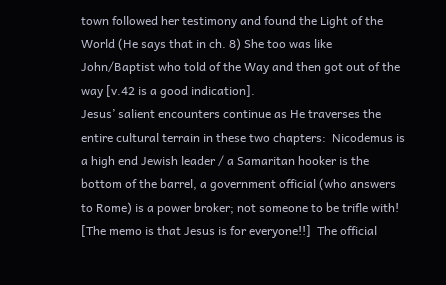town followed her testimony and found the Light of the World (He says that in ch. 8) She too was like John/Baptist who told of the Way and then got out of the way [v.42 is a good indication].
Jesus’ salient encounters continue as He traverses the entire cultural terrain in these two chapters:  Nicodemus is a high end Jewish leader / a Samaritan hooker is the bottom of the barrel, a government official (who answers to Rome) is a power broker; not someone to be trifle with!  [The memo is that Jesus is for everyone!!]  The official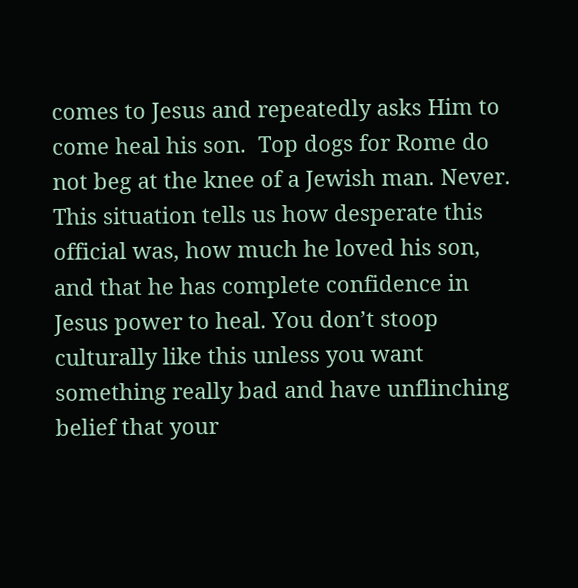comes to Jesus and repeatedly asks Him to come heal his son.  Top dogs for Rome do not beg at the knee of a Jewish man. Never.  This situation tells us how desperate this official was, how much he loved his son, and that he has complete confidence in Jesus power to heal. You don’t stoop culturally like this unless you want something really bad and have unflinching belief that your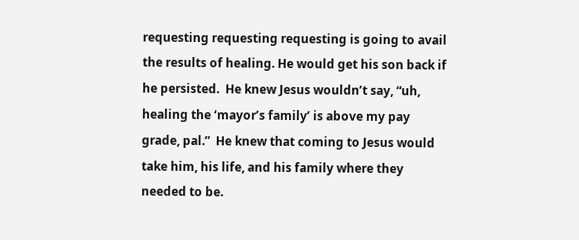requesting requesting requesting is going to avail the results of healing. He would get his son back if he persisted.  He knew Jesus wouldn’t say, “uh, healing the ‘mayor’s family’ is above my pay grade, pal.”  He knew that coming to Jesus would take him, his life, and his family where they needed to be.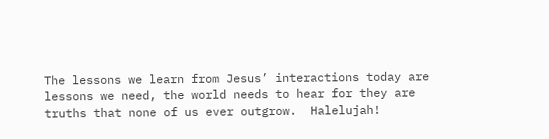The lessons we learn from Jesus’ interactions today are lessons we need, the world needs to hear for they are truths that none of us ever outgrow.  Halelujah!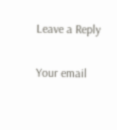Leave a Reply

Your email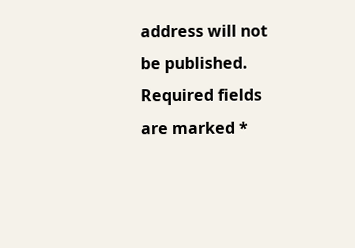address will not be published. Required fields are marked *